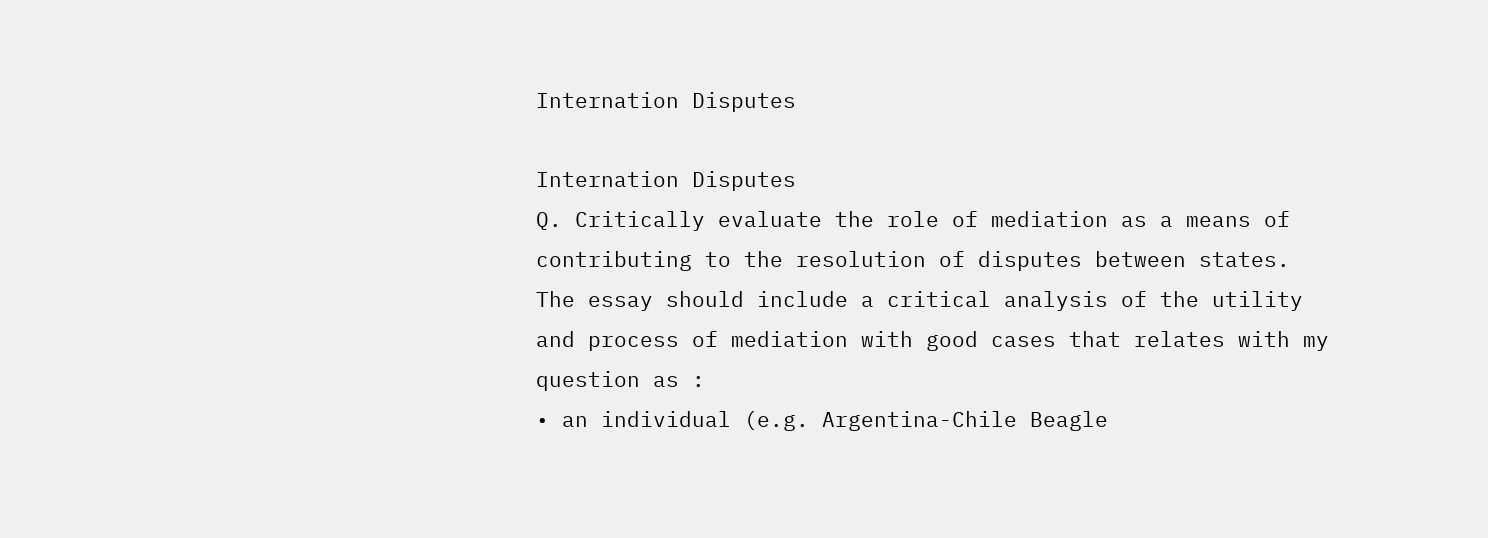Internation Disputes

Internation Disputes
Q. Critically evaluate the role of mediation as a means of contributing to the resolution of disputes between states.
The essay should include a critical analysis of the utility and process of mediation with good cases that relates with my question as :
• an individual (e.g. Argentina-Chile Beagle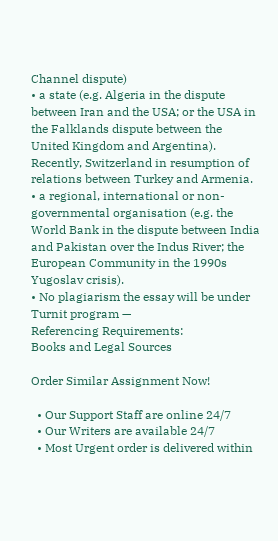Channel dispute)
• a state (e.g. Algeria in the dispute between Iran and the USA; or the USA in the Falklands dispute between the United Kingdom and Argentina). Recently, Switzerland in resumption of relations between Turkey and Armenia.
• a regional, international or non-governmental organisation (e.g. the World Bank in the dispute between India and Pakistan over the Indus River; the European Community in the 1990s Yugoslav crisis).
• No plagiarism the essay will be under Turnit program —
Referencing Requirements:
Books and Legal Sources

Order Similar Assignment Now!

  • Our Support Staff are online 24/7
  • Our Writers are available 24/7
  • Most Urgent order is delivered within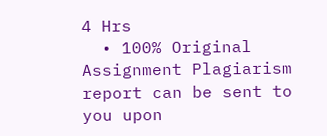4 Hrs
  • 100% Original Assignment Plagiarism report can be sent to you upon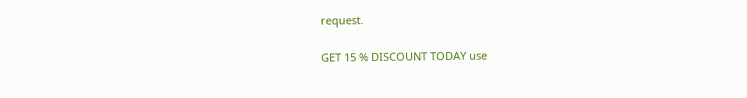request.

GET 15 % DISCOUNT TODAY use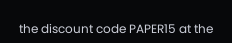the discount code PAPER15 at the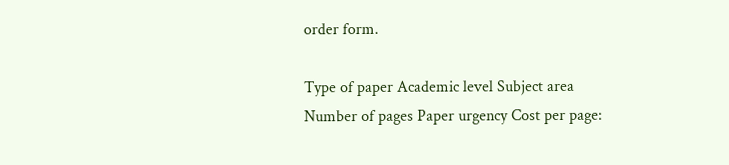order form.

Type of paper Academic level Subject area
Number of pages Paper urgency Cost per page: